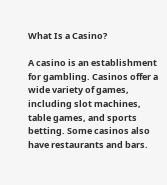What Is a Casino?

A casino is an establishment for gambling. Casinos offer a wide variety of games, including slot machines, table games, and sports betting. Some casinos also have restaurants and bars.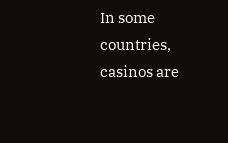In some countries, casinos are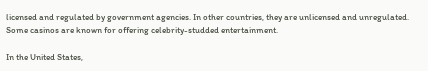licensed and regulated by government agencies. In other countries, they are unlicensed and unregulated. Some casinos are known for offering celebrity-studded entertainment.

In the United States,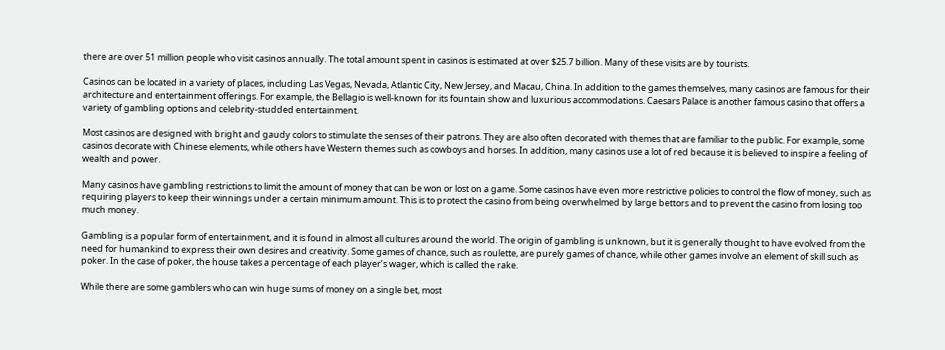there are over 51 million people who visit casinos annually. The total amount spent in casinos is estimated at over $25.7 billion. Many of these visits are by tourists.

Casinos can be located in a variety of places, including Las Vegas, Nevada, Atlantic City, New Jersey, and Macau, China. In addition to the games themselves, many casinos are famous for their architecture and entertainment offerings. For example, the Bellagio is well-known for its fountain show and luxurious accommodations. Caesars Palace is another famous casino that offers a variety of gambling options and celebrity-studded entertainment.

Most casinos are designed with bright and gaudy colors to stimulate the senses of their patrons. They are also often decorated with themes that are familiar to the public. For example, some casinos decorate with Chinese elements, while others have Western themes such as cowboys and horses. In addition, many casinos use a lot of red because it is believed to inspire a feeling of wealth and power.

Many casinos have gambling restrictions to limit the amount of money that can be won or lost on a game. Some casinos have even more restrictive policies to control the flow of money, such as requiring players to keep their winnings under a certain minimum amount. This is to protect the casino from being overwhelmed by large bettors and to prevent the casino from losing too much money.

Gambling is a popular form of entertainment, and it is found in almost all cultures around the world. The origin of gambling is unknown, but it is generally thought to have evolved from the need for humankind to express their own desires and creativity. Some games of chance, such as roulette, are purely games of chance, while other games involve an element of skill such as poker. In the case of poker, the house takes a percentage of each player’s wager, which is called the rake.

While there are some gamblers who can win huge sums of money on a single bet, most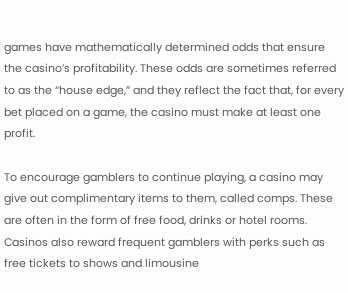games have mathematically determined odds that ensure the casino’s profitability. These odds are sometimes referred to as the “house edge,” and they reflect the fact that, for every bet placed on a game, the casino must make at least one profit.

To encourage gamblers to continue playing, a casino may give out complimentary items to them, called comps. These are often in the form of free food, drinks or hotel rooms. Casinos also reward frequent gamblers with perks such as free tickets to shows and limousine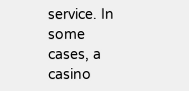service. In some cases, a casino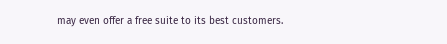may even offer a free suite to its best customers.